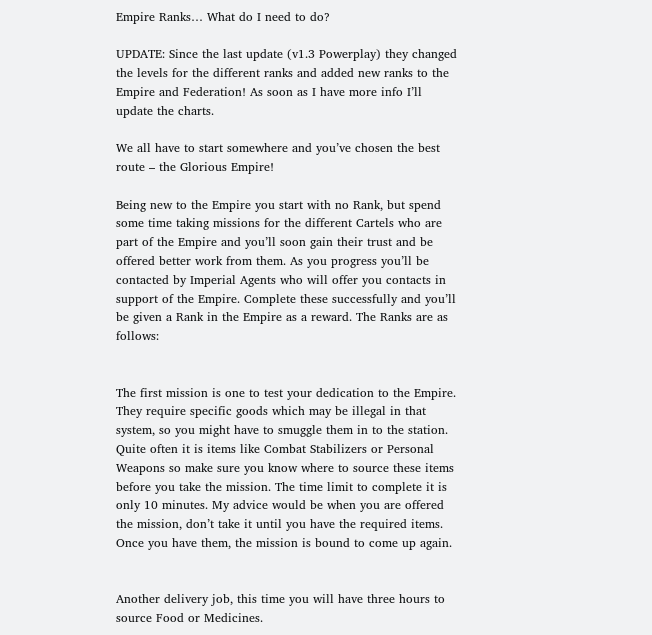Empire Ranks… What do I need to do?

UPDATE: Since the last update (v1.3 Powerplay) they changed the levels for the different ranks and added new ranks to the Empire and Federation! As soon as I have more info I’ll update the charts.

We all have to start somewhere and you’ve chosen the best route – the Glorious Empire!

Being new to the Empire you start with no Rank, but spend some time taking missions for the different Cartels who are part of the Empire and you’ll soon gain their trust and be offered better work from them. As you progress you’ll be contacted by Imperial Agents who will offer you contacts in support of the Empire. Complete these successfully and you’ll be given a Rank in the Empire as a reward. The Ranks are as follows:


The first mission is one to test your dedication to the Empire. They require specific goods which may be illegal in that system, so you might have to smuggle them in to the station. Quite often it is items like Combat Stabilizers or Personal Weapons so make sure you know where to source these items before you take the mission. The time limit to complete it is only 10 minutes. My advice would be when you are offered the mission, don’t take it until you have the required items. Once you have them, the mission is bound to come up again.


Another delivery job, this time you will have three hours to source Food or Medicines.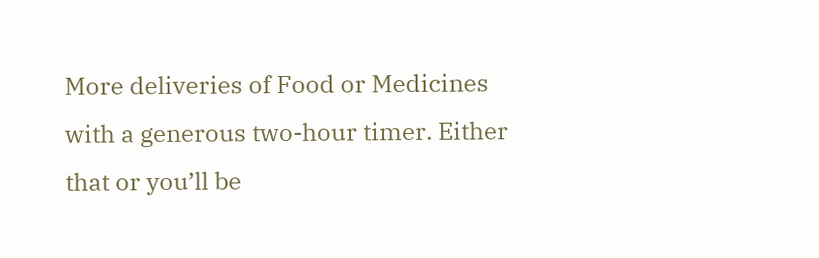More deliveries of Food or Medicines with a generous two-hour timer. Either that or you’ll be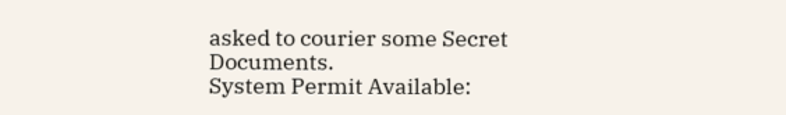asked to courier some Secret Documents.
System Permit Available: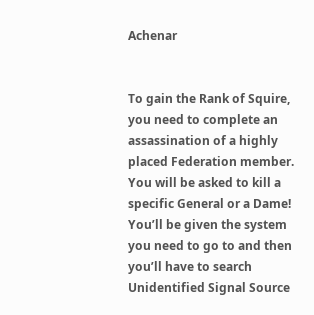Achenar


To gain the Rank of Squire, you need to complete an assassination of a highly placed Federation member. You will be asked to kill a specific General or a Dame! You’ll be given the system you need to go to and then you’ll have to search Unidentified Signal Source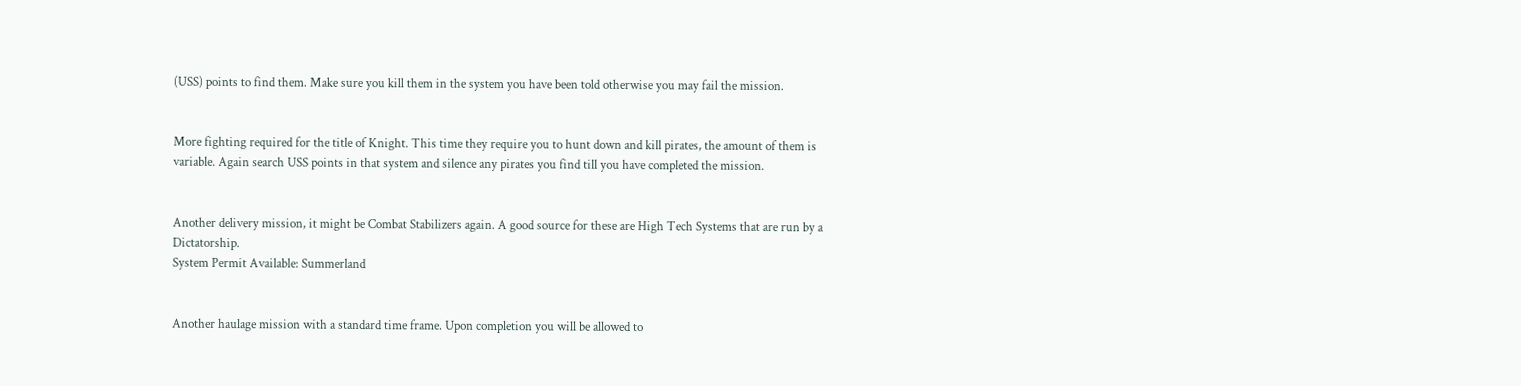(USS) points to find them. Make sure you kill them in the system you have been told otherwise you may fail the mission.


More fighting required for the title of Knight. This time they require you to hunt down and kill pirates, the amount of them is variable. Again search USS points in that system and silence any pirates you find till you have completed the mission.


Another delivery mission, it might be Combat Stabilizers again. A good source for these are High Tech Systems that are run by a Dictatorship.
System Permit Available: Summerland


Another haulage mission with a standard time frame. Upon completion you will be allowed to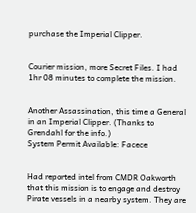purchase the Imperial Clipper.


Courier mission, more Secret Files. I had 1hr 08 minutes to complete the mission.


Another Assassination, this time a General in an Imperial Clipper. (Thanks to Grendahl for the info.)
System Permit Available: Facece


Had reported intel from CMDR Oakworth that this mission is to engage and destroy Pirate vessels in a nearby system. They are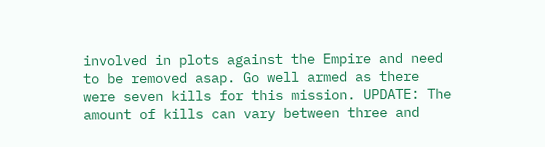involved in plots against the Empire and need to be removed asap. Go well armed as there were seven kills for this mission. UPDATE: The amount of kills can vary between three and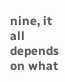nine, it all depends on what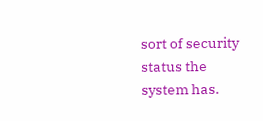sort of security status the system has.